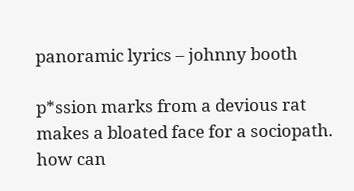panoramic lyrics – johnny booth

p*ssion marks from a devious rat
makes a bloated face for a sociopath.
how can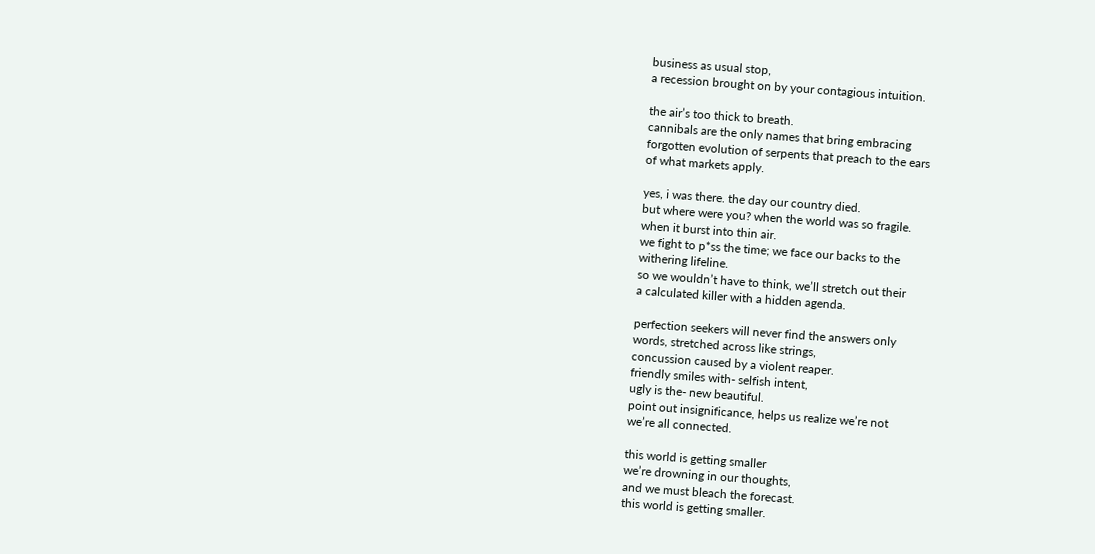business as usual stop,
a recession brought on by your contagious intuition.

the air’s too thick to breath.
cannibals are the only names that bring embracing
forgotten evolution of serpents that preach to the ears
of what markets apply.

yes, i was there. the day our country died.
but where were you? when the world was so fragile.
when it burst into thin air.
we fight to p*ss the time; we face our backs to the
withering lifeline.
so we wouldn’t have to think, we’ll stretch out their
a calculated killer with a hidden agenda.

perfection seekers will never find the answers only
words, stretched across like strings,
concussion caused by a violent reaper.
friendly smiles with- selfish intent,
ugly is the- new beautiful.
point out insignificance, helps us realize we’re not
we’re all connected.

this world is getting smaller
we’re drowning in our thoughts,
and we must bleach the forecast.
this world is getting smaller.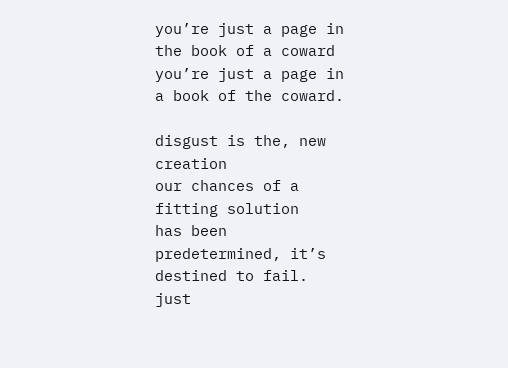you’re just a page in the book of a coward
you’re just a page in a book of the coward.

disgust is the, new creation
our chances of a fitting solution
has been predetermined, it’s destined to fail.
just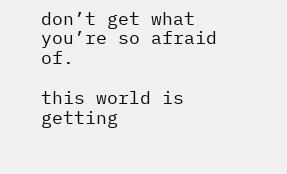don’t get what you’re so afraid of.

this world is getting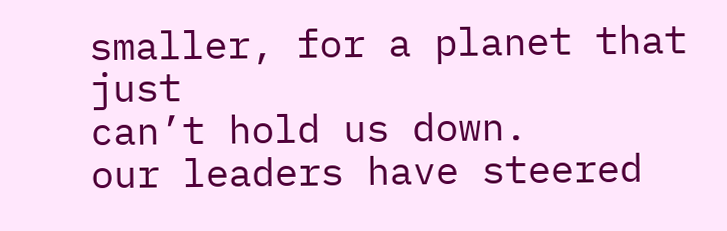smaller, for a planet that just
can’t hold us down.
our leaders have steered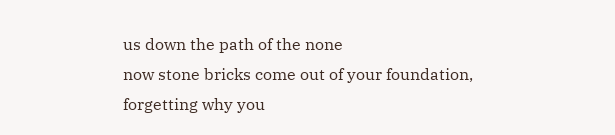us down the path of the none
now stone bricks come out of your foundation,
forgetting why you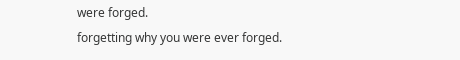were forged.
forgetting why you were ever forged.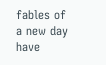fables of a new day have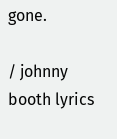gone.

/ johnny booth lyrics